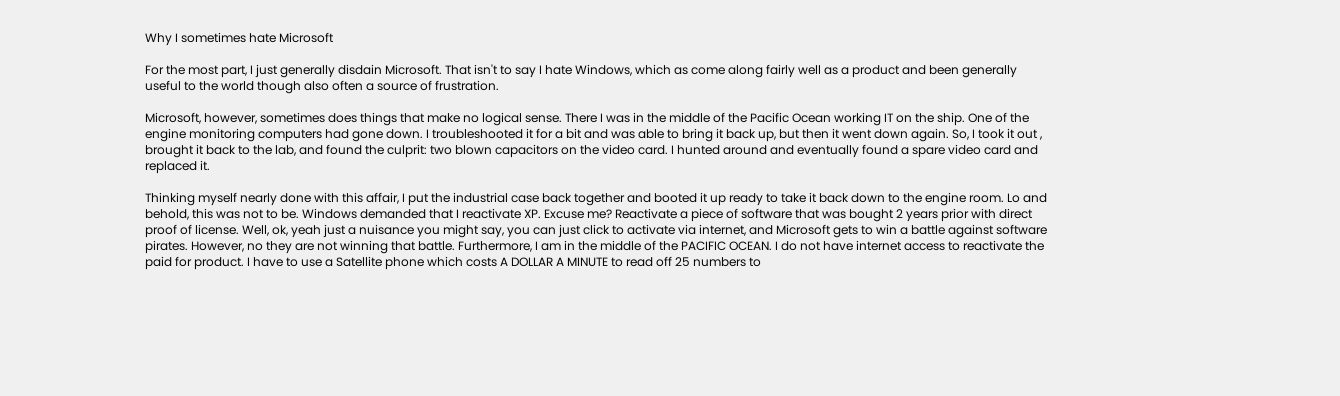Why I sometimes hate Microsoft

For the most part, I just generally disdain Microsoft. That isn't to say I hate Windows, which as come along fairly well as a product and been generally useful to the world though also often a source of frustration.

Microsoft, however, sometimes does things that make no logical sense. There I was in the middle of the Pacific Ocean working IT on the ship. One of the engine monitoring computers had gone down. I troubleshooted it for a bit and was able to bring it back up, but then it went down again. So, I took it out , brought it back to the lab, and found the culprit: two blown capacitors on the video card. I hunted around and eventually found a spare video card and replaced it.

Thinking myself nearly done with this affair, I put the industrial case back together and booted it up ready to take it back down to the engine room. Lo and behold, this was not to be. Windows demanded that I reactivate XP. Excuse me? Reactivate a piece of software that was bought 2 years prior with direct proof of license. Well, ok, yeah just a nuisance you might say, you can just click to activate via internet, and Microsoft gets to win a battle against software pirates. However, no they are not winning that battle. Furthermore, I am in the middle of the PACIFIC OCEAN. I do not have internet access to reactivate the paid for product. I have to use a Satellite phone which costs A DOLLAR A MINUTE to read off 25 numbers to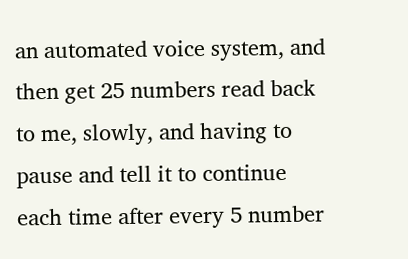an automated voice system, and then get 25 numbers read back to me, slowly, and having to pause and tell it to continue each time after every 5 number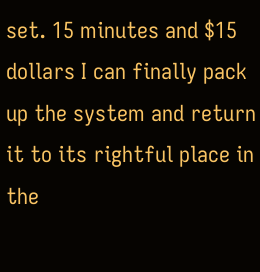set. 15 minutes and $15 dollars I can finally pack up the system and return it to its rightful place in the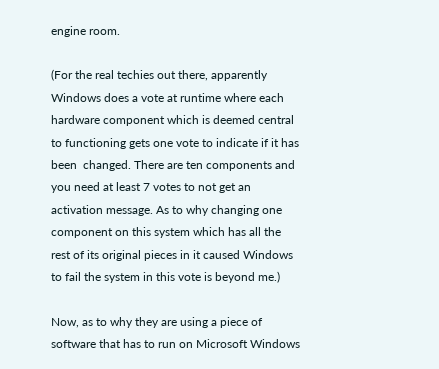engine room.

(For the real techies out there, apparently Windows does a vote at runtime where each hardware component which is deemed central to functioning gets one vote to indicate if it has been  changed. There are ten components and you need at least 7 votes to not get an activation message. As to why changing one component on this system which has all the rest of its original pieces in it caused Windows to fail the system in this vote is beyond me.)

Now, as to why they are using a piece of software that has to run on Microsoft Windows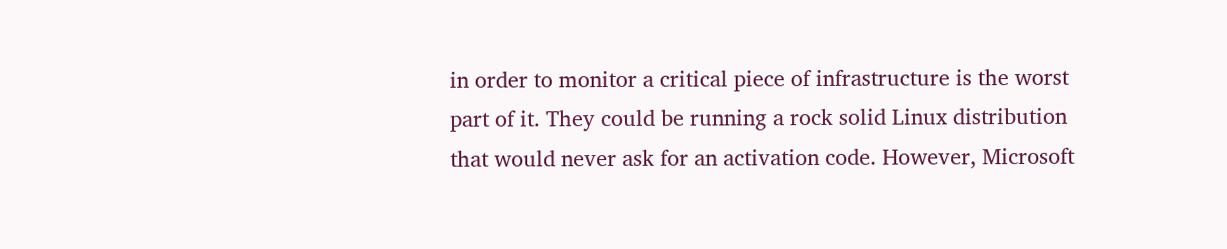in order to monitor a critical piece of infrastructure is the worst part of it. They could be running a rock solid Linux distribution that would never ask for an activation code. However, Microsoft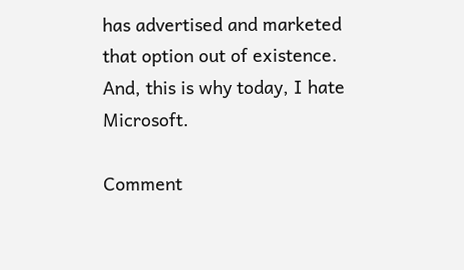has advertised and marketed that option out of existence. And, this is why today, I hate Microsoft.

Comment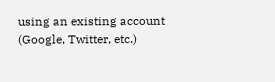using an existing account (Google, Twitter, etc.)